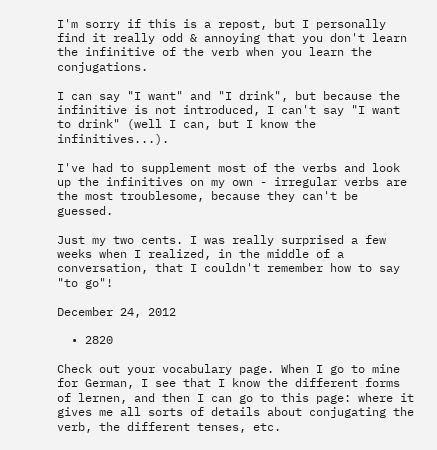I'm sorry if this is a repost, but I personally find it really odd & annoying that you don't learn the infinitive of the verb when you learn the conjugations.

I can say "I want" and "I drink", but because the infinitive is not introduced, I can't say "I want to drink" (well I can, but I know the infinitives...).

I've had to supplement most of the verbs and look up the infinitives on my own - irregular verbs are the most troublesome, because they can't be guessed.

Just my two cents. I was really surprised a few weeks when I realized, in the middle of a conversation, that I couldn't remember how to say "to go"!

December 24, 2012

  • 2820

Check out your vocabulary page. When I go to mine for German, I see that I know the different forms of lernen, and then I can go to this page: where it gives me all sorts of details about conjugating the verb, the different tenses, etc.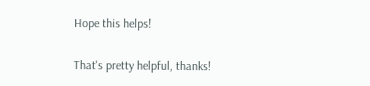Hope this helps!

That's pretty helpful, thanks!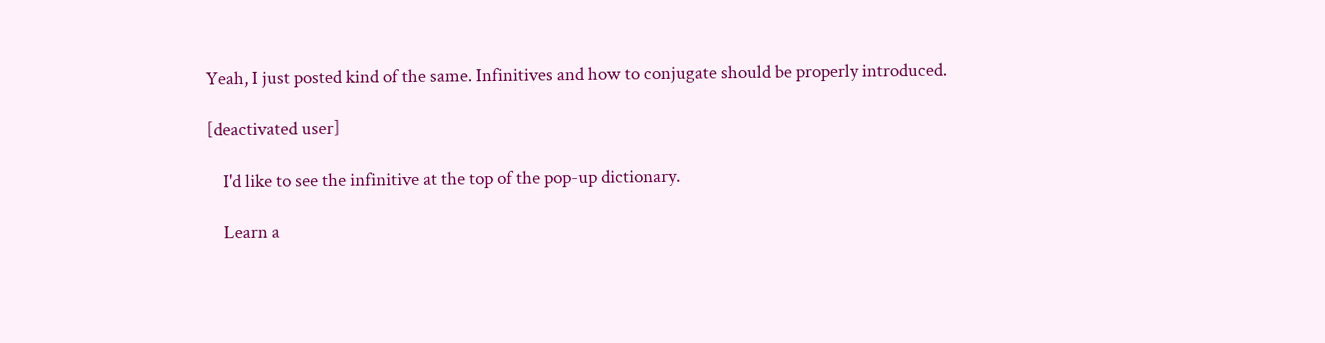Yeah, I just posted kind of the same. Infinitives and how to conjugate should be properly introduced.

[deactivated user]

    I'd like to see the infinitive at the top of the pop-up dictionary.

    Learn a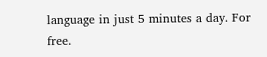language in just 5 minutes a day. For free.